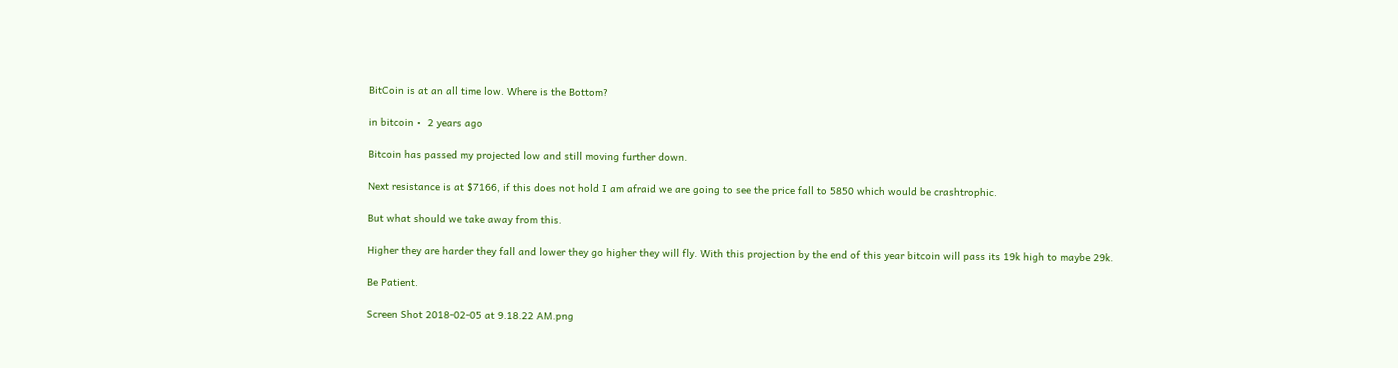BitCoin is at an all time low. Where is the Bottom?

in bitcoin •  2 years ago

Bitcoin has passed my projected low and still moving further down.

Next resistance is at $7166, if this does not hold I am afraid we are going to see the price fall to 5850 which would be crashtrophic.

But what should we take away from this.

Higher they are harder they fall and lower they go higher they will fly. With this projection by the end of this year bitcoin will pass its 19k high to maybe 29k.

Be Patient.

Screen Shot 2018-02-05 at 9.18.22 AM.png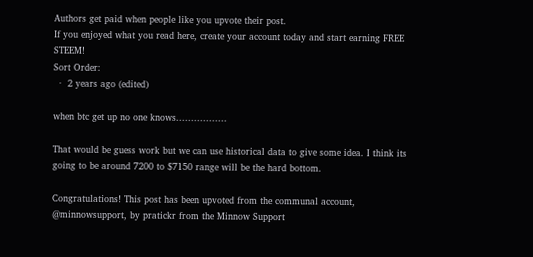Authors get paid when people like you upvote their post.
If you enjoyed what you read here, create your account today and start earning FREE STEEM!
Sort Order:
  ·  2 years ago (edited)

when btc get up no one knows.................

That would be guess work but we can use historical data to give some idea. I think its going to be around 7200 to $7150 range will be the hard bottom.

Congratulations! This post has been upvoted from the communal account, @minnowsupport, by pratickr from the Minnow Support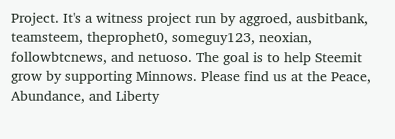Project. It's a witness project run by aggroed, ausbitbank, teamsteem, theprophet0, someguy123, neoxian, followbtcnews, and netuoso. The goal is to help Steemit grow by supporting Minnows. Please find us at the Peace, Abundance, and Liberty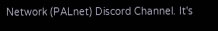Network (PALnet) Discord Channel. It's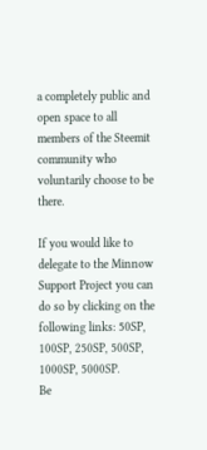a completely public and open space to all members of the Steemit community who voluntarily choose to be there.

If you would like to delegate to the Minnow Support Project you can do so by clicking on the following links: 50SP, 100SP, 250SP, 500SP, 1000SP, 5000SP.
Be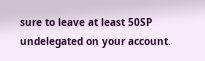sure to leave at least 50SP undelegated on your account.